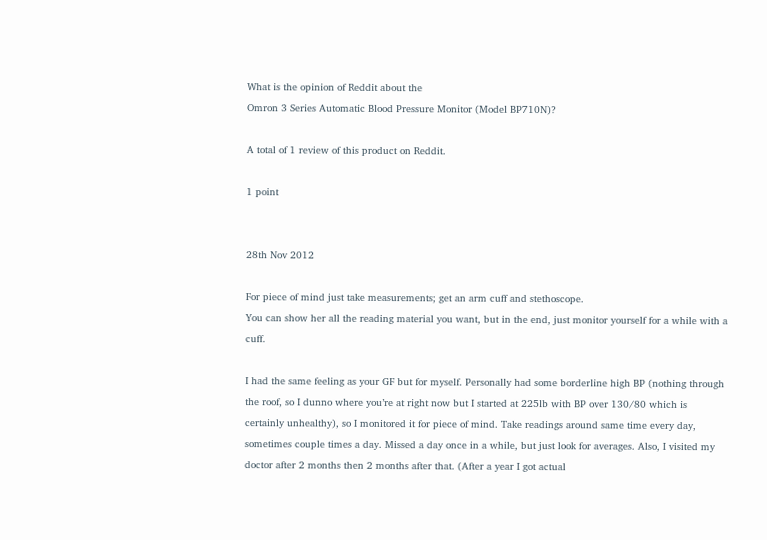What is the opinion of Reddit about the
Omron 3 Series Automatic Blood Pressure Monitor (Model BP710N)?

A total of 1 review of this product on Reddit.

1 point


28th Nov 2012

For piece of mind just take measurements; get an arm cuff and stethoscope.
You can show her all the reading material you want, but in the end, just monitor yourself for a while with a cuff.

I had the same feeling as your GF but for myself. Personally had some borderline high BP (nothing through the roof, so I dunno where you’re at right now but I started at 225lb with BP over 130/80 which is certainly unhealthy), so I monitored it for piece of mind. Take readings around same time every day, sometimes couple times a day. Missed a day once in a while, but just look for averages. Also, I visited my doctor after 2 months then 2 months after that. (After a year I got actual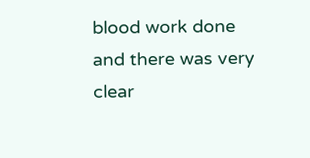blood work done and there was very clear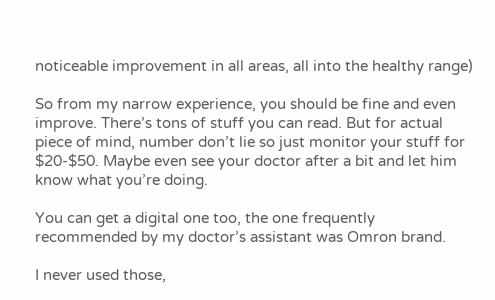noticeable improvement in all areas, all into the healthy range)

So from my narrow experience, you should be fine and even improve. There’s tons of stuff you can read. But for actual piece of mind, number don’t lie so just monitor your stuff for $20-$50. Maybe even see your doctor after a bit and let him know what you’re doing.

You can get a digital one too, the one frequently recommended by my doctor’s assistant was Omron brand.

I never used those,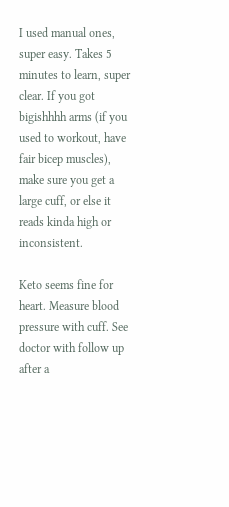I used manual ones, super easy. Takes 5 minutes to learn, super clear. If you got bigishhhh arms (if you used to workout, have fair bicep muscles), make sure you get a large cuff, or else it reads kinda high or inconsistent.

Keto seems fine for heart. Measure blood pressure with cuff. See doctor with follow up after a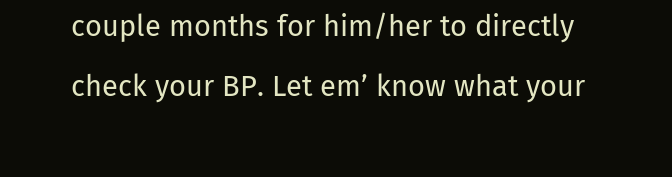couple months for him/her to directly check your BP. Let em’ know what your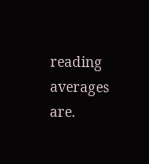reading averages are.